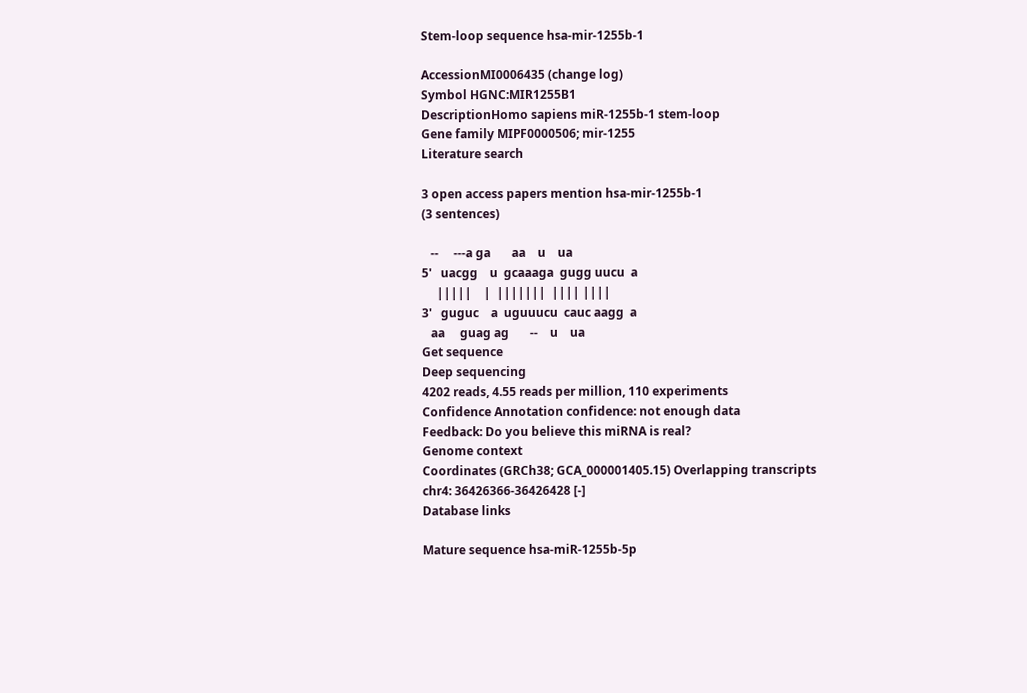Stem-loop sequence hsa-mir-1255b-1

AccessionMI0006435 (change log)
Symbol HGNC:MIR1255B1
DescriptionHomo sapiens miR-1255b-1 stem-loop
Gene family MIPF0000506; mir-1255
Literature search

3 open access papers mention hsa-mir-1255b-1
(3 sentences)

   --     ---a ga       aa    u    ua
5'   uacgg    u  gcaaaga  gugg uucu  a
     |||||    |  |||||||  |||| ||||
3'   guguc    a  uguuucu  cauc aagg  a
   aa     guag ag       --    u    ua
Get sequence
Deep sequencing
4202 reads, 4.55 reads per million, 110 experiments
Confidence Annotation confidence: not enough data
Feedback: Do you believe this miRNA is real?
Genome context
Coordinates (GRCh38; GCA_000001405.15) Overlapping transcripts
chr4: 36426366-36426428 [-]
Database links

Mature sequence hsa-miR-1255b-5p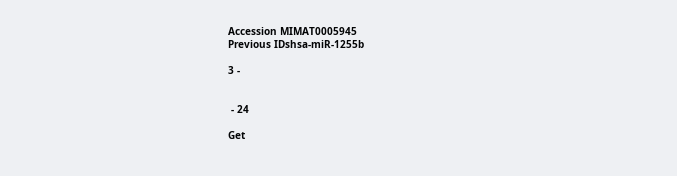Accession MIMAT0005945
Previous IDshsa-miR-1255b

3 -


 - 24

Get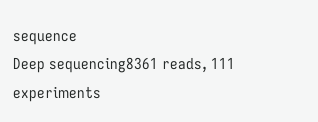sequence
Deep sequencing8361 reads, 111 experiments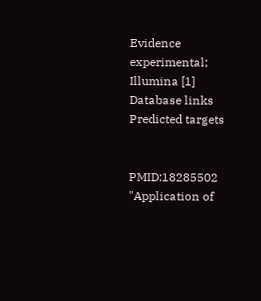Evidence experimental; Illumina [1]
Database links
Predicted targets


PMID:18285502 "Application of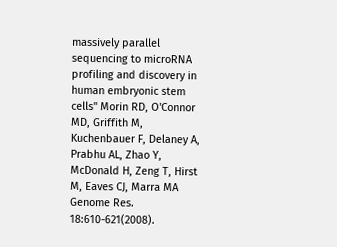massively parallel sequencing to microRNA profiling and discovery in human embryonic stem cells" Morin RD, O'Connor MD, Griffith M, Kuchenbauer F, Delaney A, Prabhu AL, Zhao Y, McDonald H, Zeng T, Hirst M, Eaves CJ, Marra MA Genome Res. 18:610-621(2008).